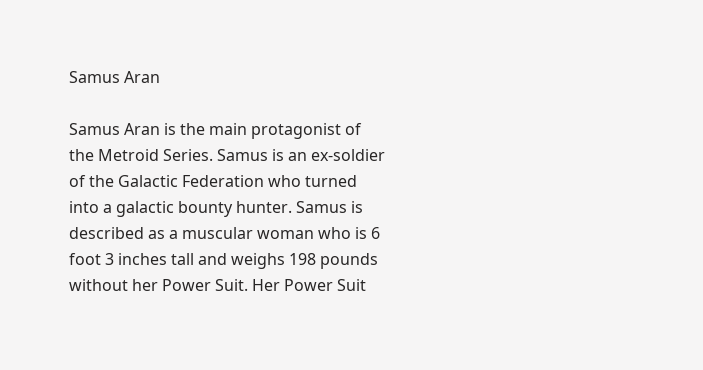Samus Aran

Samus Aran is the main protagonist of the Metroid Series. Samus is an ex-soldier of the Galactic Federation who turned into a galactic bounty hunter. Samus is described as a muscular woman who is 6 foot 3 inches tall and weighs 198 pounds without her Power Suit. Her Power Suit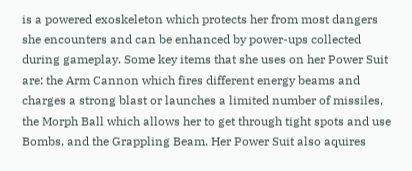is a powered exoskeleton which protects her from most dangers she encounters and can be enhanced by power-ups collected during gameplay. Some key items that she uses on her Power Suit are: the Arm Cannon which fires different energy beams and charges a strong blast or launches a limited number of missiles, the Morph Ball which allows her to get through tight spots and use Bombs, and the Grappling Beam. Her Power Suit also aquires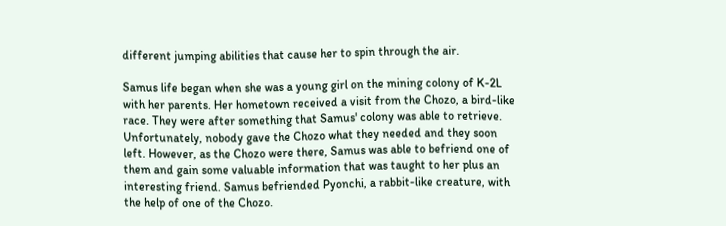different jumping abilities that cause her to spin through the air.

Samus life began when she was a young girl on the mining colony of K-2L with her parents. Her hometown received a visit from the Chozo, a bird-like race. They were after something that Samus' colony was able to retrieve. Unfortunately, nobody gave the Chozo what they needed and they soon left. However, as the Chozo were there, Samus was able to befriend one of them and gain some valuable information that was taught to her plus an interesting friend. Samus befriended Pyonchi, a rabbit-like creature, with the help of one of the Chozo.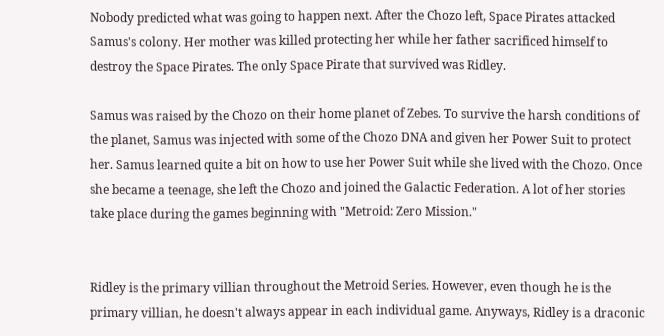Nobody predicted what was going to happen next. After the Chozo left, Space Pirates attacked Samus's colony. Her mother was killed protecting her while her father sacrificed himself to destroy the Space Pirates. The only Space Pirate that survived was Ridley.

Samus was raised by the Chozo on their home planet of Zebes. To survive the harsh conditions of the planet, Samus was injected with some of the Chozo DNA and given her Power Suit to protect her. Samus learned quite a bit on how to use her Power Suit while she lived with the Chozo. Once she became a teenage, she left the Chozo and joined the Galactic Federation. A lot of her stories take place during the games beginning with "Metroid: Zero Mission."


Ridley is the primary villian throughout the Metroid Series. However, even though he is the primary villian, he doesn't always appear in each individual game. Anyways, Ridley is a draconic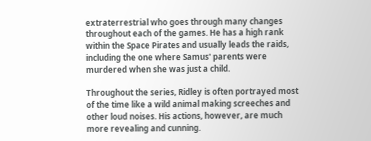extraterrestrial who goes through many changes throughout each of the games. He has a high rank within the Space Pirates and usually leads the raids, including the one where Samus' parents were murdered when she was just a child.

Throughout the series, Ridley is often portrayed most of the time like a wild animal making screeches and other loud noises. His actions, however, are much more revealing and cunning.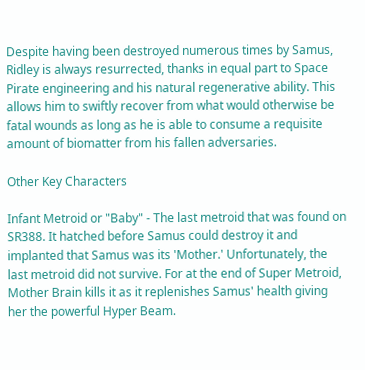Despite having been destroyed numerous times by Samus, Ridley is always resurrected, thanks in equal part to Space Pirate engineering and his natural regenerative ability. This allows him to swiftly recover from what would otherwise be fatal wounds as long as he is able to consume a requisite amount of biomatter from his fallen adversaries.

Other Key Characters

Infant Metroid or "Baby" - The last metroid that was found on SR388. It hatched before Samus could destroy it and implanted that Samus was its 'Mother.' Unfortunately, the last metroid did not survive. For at the end of Super Metroid, Mother Brain kills it as it replenishes Samus' health giving her the powerful Hyper Beam.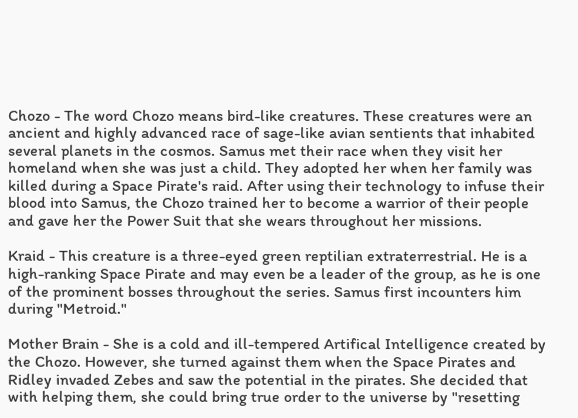Chozo - The word Chozo means bird-like creatures. These creatures were an ancient and highly advanced race of sage-like avian sentients that inhabited several planets in the cosmos. Samus met their race when they visit her homeland when she was just a child. They adopted her when her family was killed during a Space Pirate's raid. After using their technology to infuse their blood into Samus, the Chozo trained her to become a warrior of their people and gave her the Power Suit that she wears throughout her missions.

Kraid - This creature is a three-eyed green reptilian extraterrestrial. He is a high-ranking Space Pirate and may even be a leader of the group, as he is one of the prominent bosses throughout the series. Samus first incounters him during "Metroid."

Mother Brain - She is a cold and ill-tempered Artifical Intelligence created by the Chozo. However, she turned against them when the Space Pirates and Ridley invaded Zebes and saw the potential in the pirates. She decided that with helping them, she could bring true order to the universe by "resetting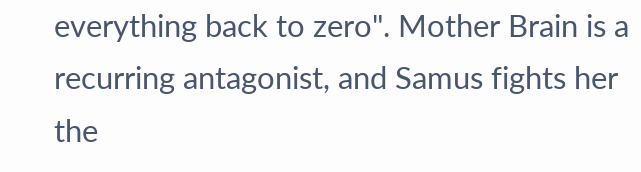everything back to zero". Mother Brain is a recurring antagonist, and Samus fights her the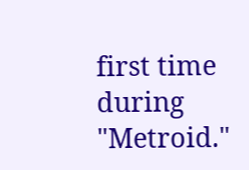first time during "Metroid."